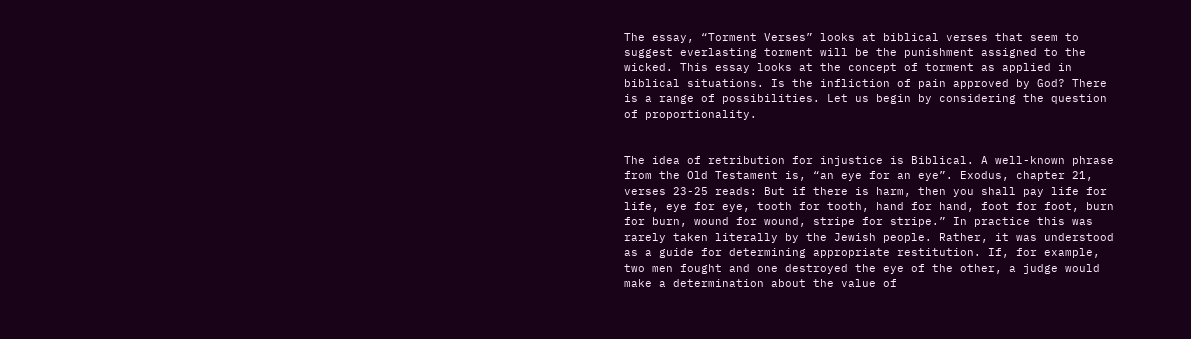The essay, “Torment Verses” looks at biblical verses that seem to suggest everlasting torment will be the punishment assigned to the wicked. This essay looks at the concept of torment as applied in biblical situations. Is the infliction of pain approved by God? There is a range of possibilities. Let us begin by considering the question of proportionality.


The idea of retribution for injustice is Biblical. A well-known phrase from the Old Testament is, “an eye for an eye”. Exodus, chapter 21, verses 23-25 reads: But if there is harm, then you shall pay life for life, eye for eye, tooth for tooth, hand for hand, foot for foot, burn for burn, wound for wound, stripe for stripe.” In practice this was rarely taken literally by the Jewish people. Rather, it was understood as a guide for determining appropriate restitution. If, for example, two men fought and one destroyed the eye of the other, a judge would make a determination about the value of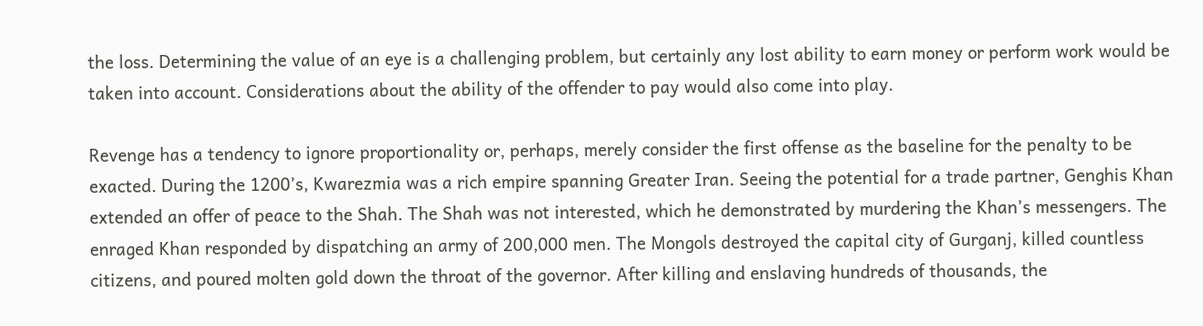the loss. Determining the value of an eye is a challenging problem, but certainly any lost ability to earn money or perform work would be taken into account. Considerations about the ability of the offender to pay would also come into play.

Revenge has a tendency to ignore proportionality or, perhaps, merely consider the first offense as the baseline for the penalty to be exacted. During the 1200’s, Kwarezmia was a rich empire spanning Greater Iran. Seeing the potential for a trade partner, Genghis Khan extended an offer of peace to the Shah. The Shah was not interested, which he demonstrated by murdering the Khan’s messengers. The enraged Khan responded by dispatching an army of 200,000 men. The Mongols destroyed the capital city of Gurganj, killed countless citizens, and poured molten gold down the throat of the governor. After killing and enslaving hundreds of thousands, the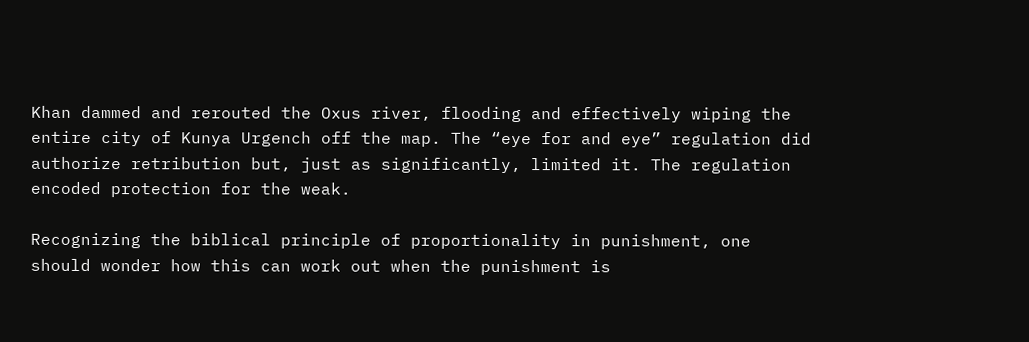Khan dammed and rerouted the Oxus river, flooding and effectively wiping the entire city of Kunya Urgench off the map. The “eye for and eye” regulation did authorize retribution but, just as significantly, limited it. The regulation encoded protection for the weak.

Recognizing the biblical principle of proportionality in punishment, one should wonder how this can work out when the punishment is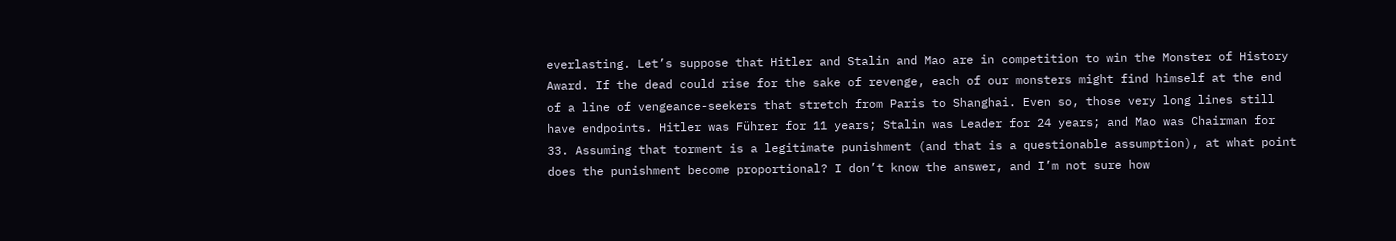everlasting. Let’s suppose that Hitler and Stalin and Mao are in competition to win the Monster of History Award. If the dead could rise for the sake of revenge, each of our monsters might find himself at the end of a line of vengeance-seekers that stretch from Paris to Shanghai. Even so, those very long lines still have endpoints. Hitler was Führer for 11 years; Stalin was Leader for 24 years; and Mao was Chairman for 33. Assuming that torment is a legitimate punishment (and that is a questionable assumption), at what point does the punishment become proportional? I don’t know the answer, and I’m not sure how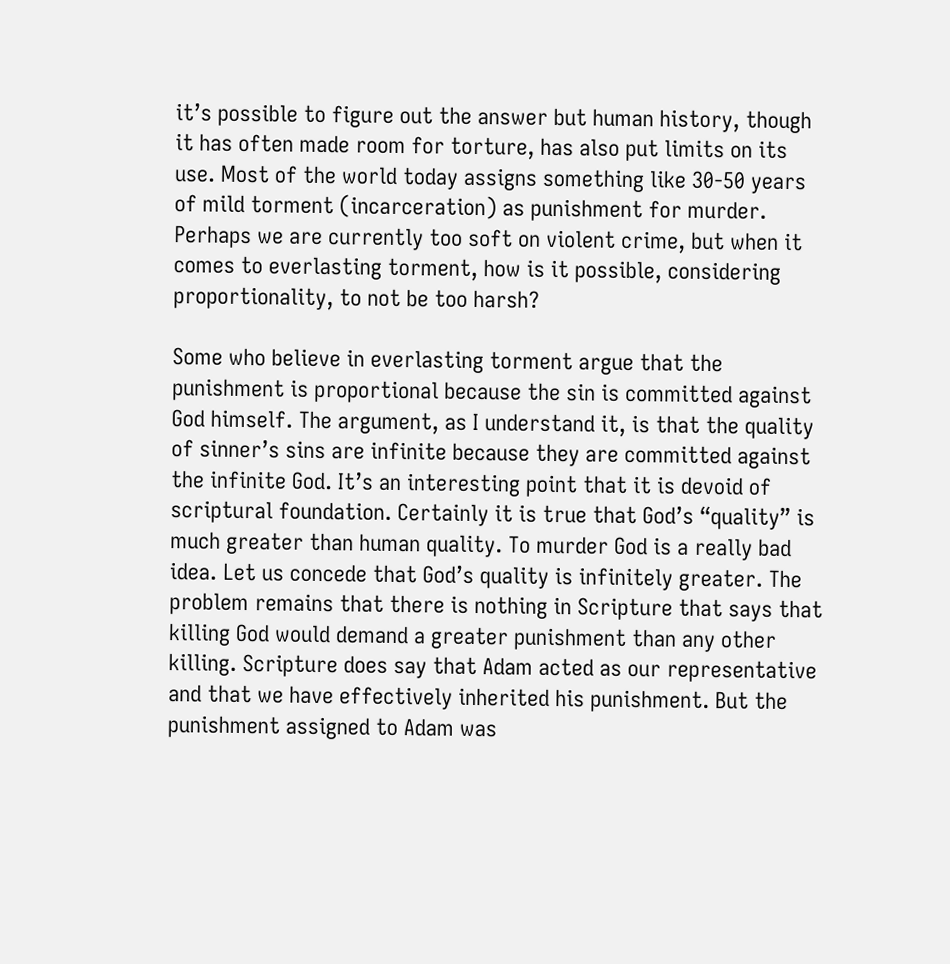it’s possible to figure out the answer but human history, though it has often made room for torture, has also put limits on its use. Most of the world today assigns something like 30-50 years of mild torment (incarceration) as punishment for murder. Perhaps we are currently too soft on violent crime, but when it comes to everlasting torment, how is it possible, considering proportionality, to not be too harsh?

Some who believe in everlasting torment argue that the punishment is proportional because the sin is committed against God himself. The argument, as I understand it, is that the quality of sinner’s sins are infinite because they are committed against the infinite God. It’s an interesting point that it is devoid of scriptural foundation. Certainly it is true that God’s “quality” is much greater than human quality. To murder God is a really bad idea. Let us concede that God’s quality is infinitely greater. The problem remains that there is nothing in Scripture that says that killing God would demand a greater punishment than any other killing. Scripture does say that Adam acted as our representative and that we have effectively inherited his punishment. But the punishment assigned to Adam was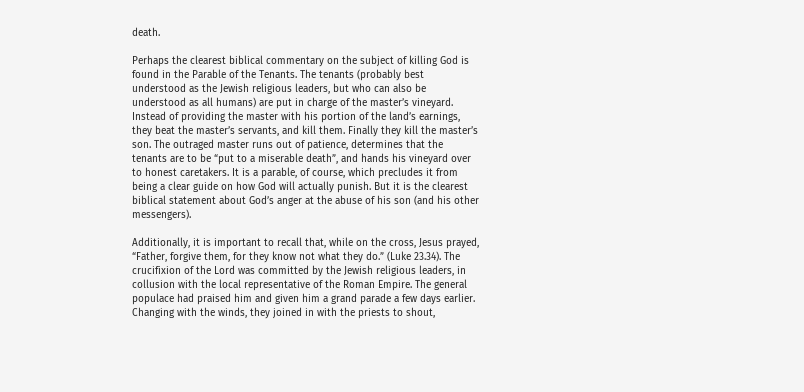death.

Perhaps the clearest biblical commentary on the subject of killing God is found in the Parable of the Tenants. The tenants (probably best understood as the Jewish religious leaders, but who can also be understood as all humans) are put in charge of the master’s vineyard. Instead of providing the master with his portion of the land’s earnings, they beat the master’s servants, and kill them. Finally they kill the master’s son. The outraged master runs out of patience, determines that the tenants are to be “put to a miserable death”, and hands his vineyard over to honest caretakers. It is a parable, of course, which precludes it from being a clear guide on how God will actually punish. But it is the clearest biblical statement about God’s anger at the abuse of his son (and his other messengers).

Additionally, it is important to recall that, while on the cross, Jesus prayed, “Father, forgive them, for they know not what they do.” (Luke 23.34). The crucifixion of the Lord was committed by the Jewish religious leaders, in collusion with the local representative of the Roman Empire. The general populace had praised him and given him a grand parade a few days earlier. Changing with the winds, they joined in with the priests to shout,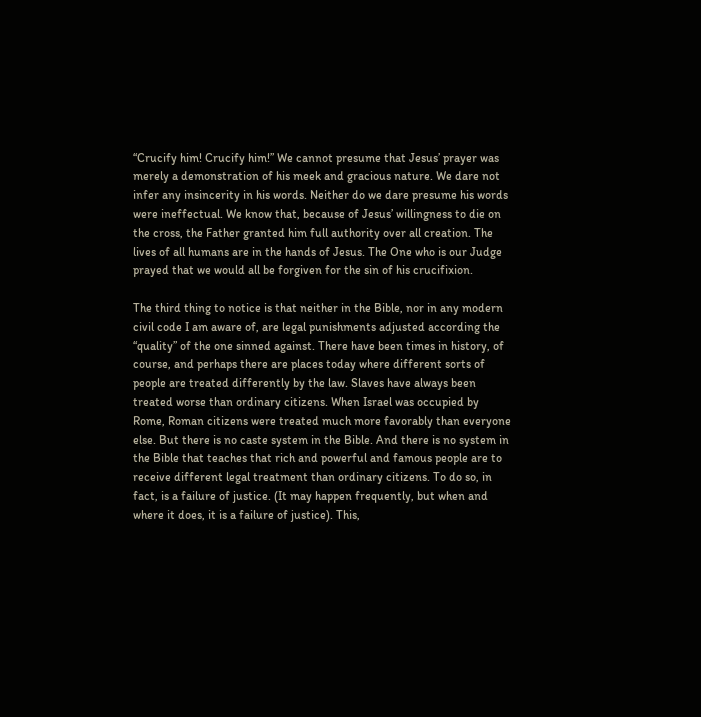“Crucify him! Crucify him!” We cannot presume that Jesus’ prayer was merely a demonstration of his meek and gracious nature. We dare not infer any insincerity in his words. Neither do we dare presume his words were ineffectual. We know that, because of Jesus’ willingness to die on the cross, the Father granted him full authority over all creation. The lives of all humans are in the hands of Jesus. The One who is our Judge prayed that we would all be forgiven for the sin of his crucifixion.

The third thing to notice is that neither in the Bible, nor in any modern civil code I am aware of, are legal punishments adjusted according the “quality” of the one sinned against. There have been times in history, of course, and perhaps there are places today where different sorts of people are treated differently by the law. Slaves have always been treated worse than ordinary citizens. When Israel was occupied by Rome, Roman citizens were treated much more favorably than everyone else. But there is no caste system in the Bible. And there is no system in the Bible that teaches that rich and powerful and famous people are to receive different legal treatment than ordinary citizens. To do so, in fact, is a failure of justice. (It may happen frequently, but when and where it does, it is a failure of justice). This,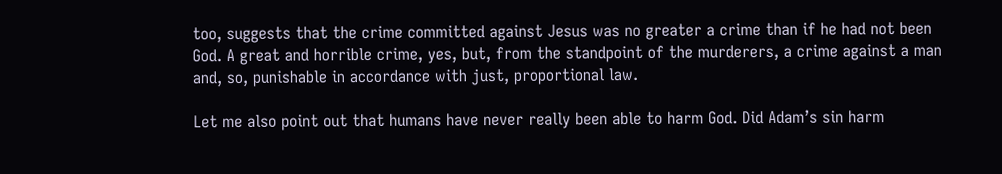too, suggests that the crime committed against Jesus was no greater a crime than if he had not been God. A great and horrible crime, yes, but, from the standpoint of the murderers, a crime against a man and, so, punishable in accordance with just, proportional law.

Let me also point out that humans have never really been able to harm God. Did Adam’s sin harm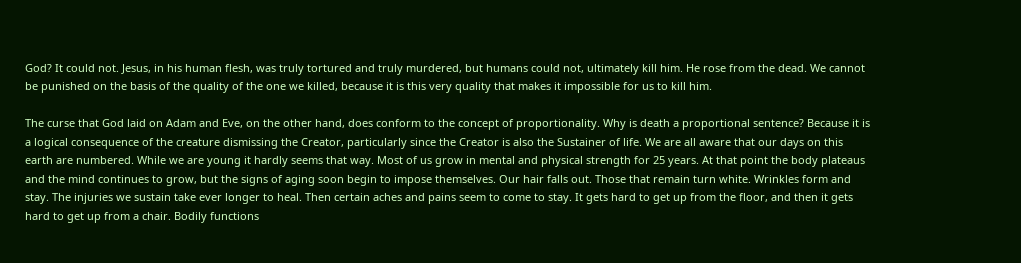God? It could not. Jesus, in his human flesh, was truly tortured and truly murdered, but humans could not, ultimately kill him. He rose from the dead. We cannot be punished on the basis of the quality of the one we killed, because it is this very quality that makes it impossible for us to kill him.

The curse that God laid on Adam and Eve, on the other hand, does conform to the concept of proportionality. Why is death a proportional sentence? Because it is a logical consequence of the creature dismissing the Creator, particularly since the Creator is also the Sustainer of life. We are all aware that our days on this earth are numbered. While we are young it hardly seems that way. Most of us grow in mental and physical strength for 25 years. At that point the body plateaus and the mind continues to grow, but the signs of aging soon begin to impose themselves. Our hair falls out. Those that remain turn white. Wrinkles form and stay. The injuries we sustain take ever longer to heal. Then certain aches and pains seem to come to stay. It gets hard to get up from the floor, and then it gets hard to get up from a chair. Bodily functions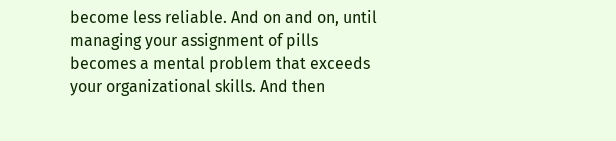become less reliable. And on and on, until managing your assignment of pills becomes a mental problem that exceeds your organizational skills. And then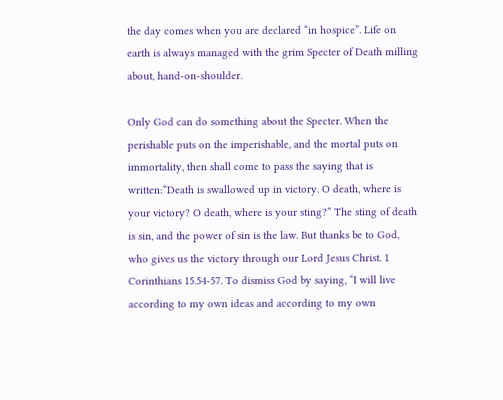the day comes when you are declared “in hospice”. Life on earth is always managed with the grim Specter of Death milling about, hand-on-shoulder.

Only God can do something about the Specter. When the perishable puts on the imperishable, and the mortal puts on immortality, then shall come to pass the saying that is written:“Death is swallowed up in victory. O death, where is your victory? O death, where is your sting?” The sting of death is sin, and the power of sin is the law. But thanks be to God, who gives us the victory through our Lord Jesus Christ. 1 Corinthians 15.54-57. To dismiss God by saying, “I will live according to my own ideas and according to my own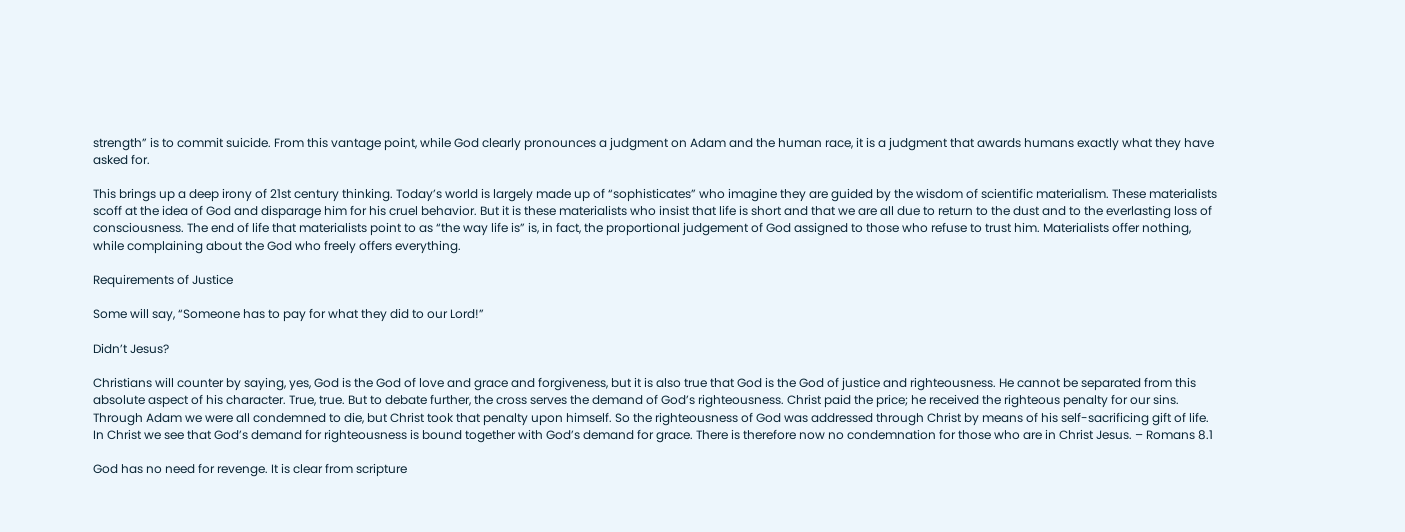strength” is to commit suicide. From this vantage point, while God clearly pronounces a judgment on Adam and the human race, it is a judgment that awards humans exactly what they have asked for.

This brings up a deep irony of 21st century thinking. Today’s world is largely made up of “sophisticates” who imagine they are guided by the wisdom of scientific materialism. These materialists scoff at the idea of God and disparage him for his cruel behavior. But it is these materialists who insist that life is short and that we are all due to return to the dust and to the everlasting loss of consciousness. The end of life that materialists point to as “the way life is” is, in fact, the proportional judgement of God assigned to those who refuse to trust him. Materialists offer nothing, while complaining about the God who freely offers everything.

Requirements of Justice

Some will say, “Someone has to pay for what they did to our Lord!”

Didn’t Jesus?

Christians will counter by saying, yes, God is the God of love and grace and forgiveness, but it is also true that God is the God of justice and righteousness. He cannot be separated from this absolute aspect of his character. True, true. But to debate further, the cross serves the demand of God’s righteousness. Christ paid the price; he received the righteous penalty for our sins. Through Adam we were all condemned to die, but Christ took that penalty upon himself. So the righteousness of God was addressed through Christ by means of his self-sacrificing gift of life. In Christ we see that God’s demand for righteousness is bound together with God’s demand for grace. There is therefore now no condemnation for those who are in Christ Jesus. – Romans 8.1

God has no need for revenge. It is clear from scripture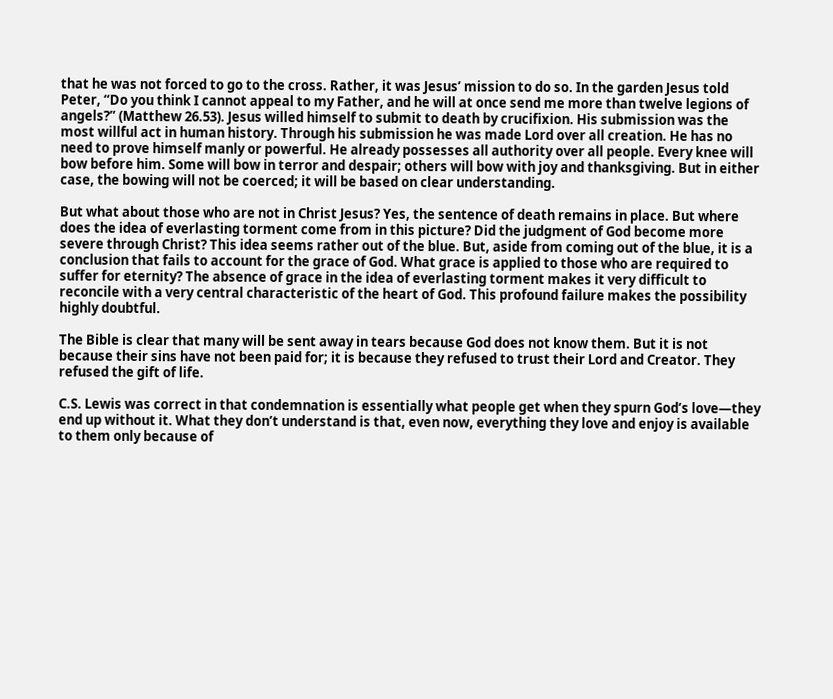that he was not forced to go to the cross. Rather, it was Jesus’ mission to do so. In the garden Jesus told Peter, “Do you think I cannot appeal to my Father, and he will at once send me more than twelve legions of angels?” (Matthew 26.53). Jesus willed himself to submit to death by crucifixion. His submission was the most willful act in human history. Through his submission he was made Lord over all creation. He has no need to prove himself manly or powerful. He already possesses all authority over all people. Every knee will bow before him. Some will bow in terror and despair; others will bow with joy and thanksgiving. But in either case, the bowing will not be coerced; it will be based on clear understanding.

But what about those who are not in Christ Jesus? Yes, the sentence of death remains in place. But where does the idea of everlasting torment come from in this picture? Did the judgment of God become more severe through Christ? This idea seems rather out of the blue. But, aside from coming out of the blue, it is a conclusion that fails to account for the grace of God. What grace is applied to those who are required to suffer for eternity? The absence of grace in the idea of everlasting torment makes it very difficult to reconcile with a very central characteristic of the heart of God. This profound failure makes the possibility highly doubtful.

The Bible is clear that many will be sent away in tears because God does not know them. But it is not because their sins have not been paid for; it is because they refused to trust their Lord and Creator. They refused the gift of life.

C.S. Lewis was correct in that condemnation is essentially what people get when they spurn God’s love—they end up without it. What they don’t understand is that, even now, everything they love and enjoy is available to them only because of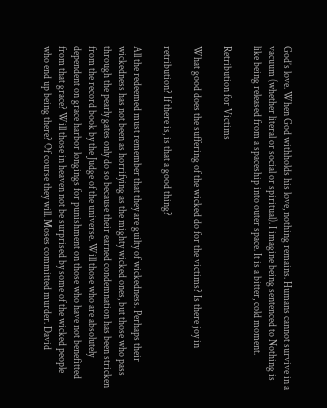God’s love. When God withholds his love, nothing remains. Humans cannot survive in a vacuum (whether literal or social or spiritual). I imagine being sentenced to Nothing is like being released from a spaceship into outer space. It is a bitter, cold moment.

Retribution for Victims

What good does the suffering of the wicked do for the victims? Is there joy in

retribution? If there is, is that a good thing?

All the redeemed must remember that they are guilty of wickedness. Perhaps their wickedness has not been as horrifying as the mighty wicked ones, but those who pass through the pearly gates only do so because their earned condemnation has been stricken from the record book by the Judge of the universe. Will those who are absolutely dependent on grace harbor longings for punishment on those who have not benefitted from that grace? Will those in heaven not be surprised by some of the wicked people who end up being there? Of course they will. Moses committed murder. David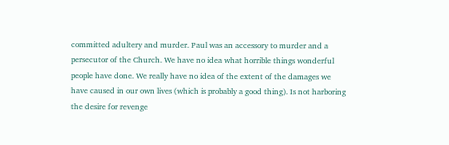committed adultery and murder. Paul was an accessory to murder and a persecutor of the Church. We have no idea what horrible things wonderful people have done. We really have no idea of the extent of the damages we have caused in our own lives (which is probably a good thing). Is not harboring the desire for revenge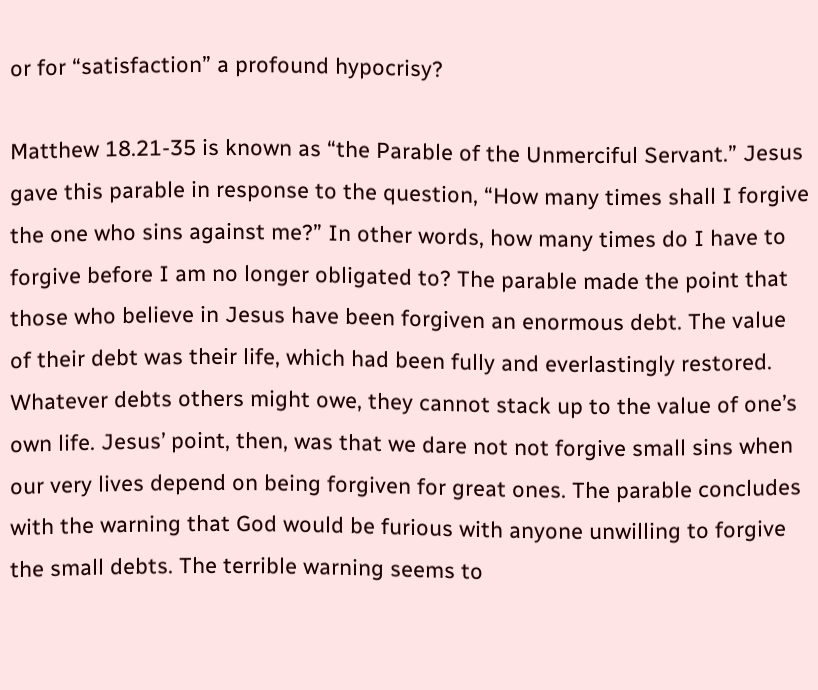or for “satisfaction” a profound hypocrisy?

Matthew 18.21-35 is known as “the Parable of the Unmerciful Servant.” Jesus gave this parable in response to the question, “How many times shall I forgive the one who sins against me?” In other words, how many times do I have to forgive before I am no longer obligated to? The parable made the point that those who believe in Jesus have been forgiven an enormous debt. The value of their debt was their life, which had been fully and everlastingly restored. Whatever debts others might owe, they cannot stack up to the value of one’s own life. Jesus’ point, then, was that we dare not not forgive small sins when our very lives depend on being forgiven for great ones. The parable concludes with the warning that God would be furious with anyone unwilling to forgive the small debts. The terrible warning seems to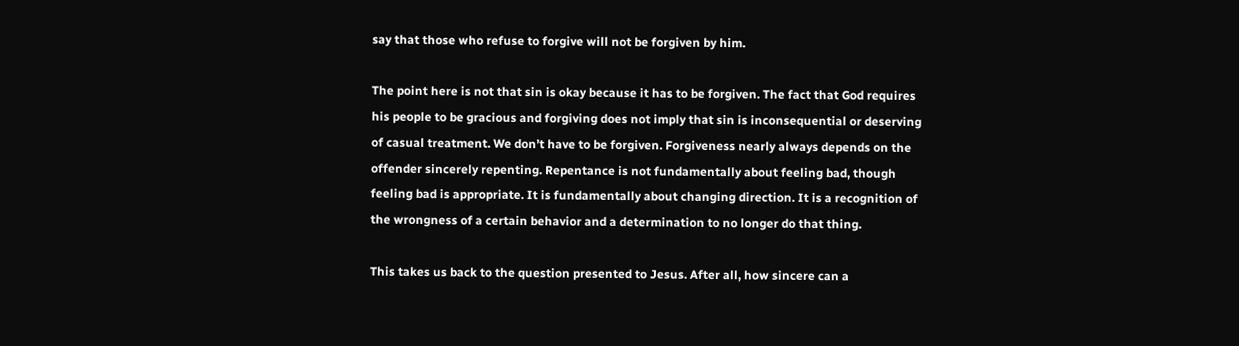say that those who refuse to forgive will not be forgiven by him.

The point here is not that sin is okay because it has to be forgiven. The fact that God requires his people to be gracious and forgiving does not imply that sin is inconsequential or deserving of casual treatment. We don’t have to be forgiven. Forgiveness nearly always depends on the offender sincerely repenting. Repentance is not fundamentally about feeling bad, though feeling bad is appropriate. It is fundamentally about changing direction. It is a recognition of the wrongness of a certain behavior and a determination to no longer do that thing.

This takes us back to the question presented to Jesus. After all, how sincere can a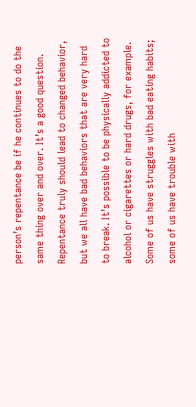person’s repentance be if he continues to do the same thing over and over. It’s a good question. Repentance truly should lead to changed behavior, but we all have bad behaviors that are very hard to break. It’s possible to be physically addicted to alcohol or cigarettes or hard drugs, for example. Some of us have struggles with bad eating habits; some of us have trouble with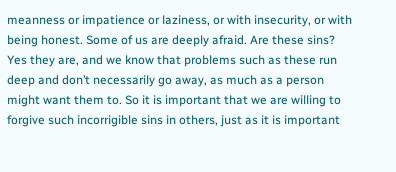meanness or impatience or laziness, or with insecurity, or with being honest. Some of us are deeply afraid. Are these sins? Yes they are, and we know that problems such as these run deep and don’t necessarily go away, as much as a person might want them to. So it is important that we are willing to forgive such incorrigible sins in others, just as it is important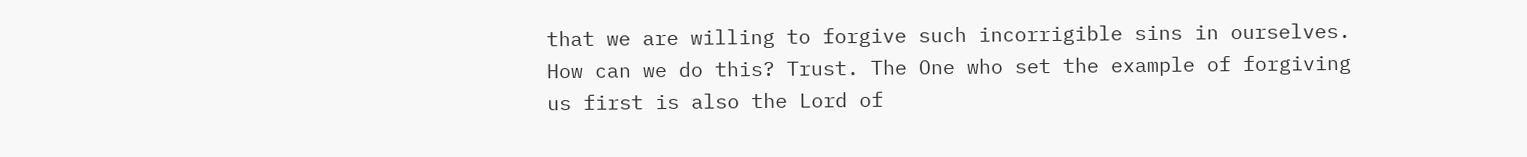that we are willing to forgive such incorrigible sins in ourselves. How can we do this? Trust. The One who set the example of forgiving us first is also the Lord of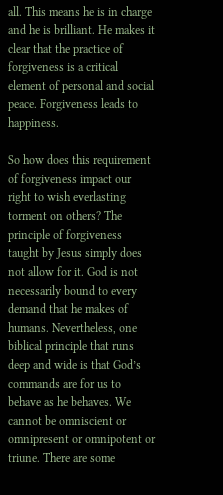all. This means he is in charge and he is brilliant. He makes it clear that the practice of forgiveness is a critical element of personal and social peace. Forgiveness leads to happiness.

So how does this requirement of forgiveness impact our right to wish everlasting torment on others? The principle of forgiveness taught by Jesus simply does not allow for it. God is not necessarily bound to every demand that he makes of humans. Nevertheless, one biblical principle that runs deep and wide is that God’s commands are for us to behave as he behaves. We cannot be omniscient or omnipresent or omnipotent or triune. There are some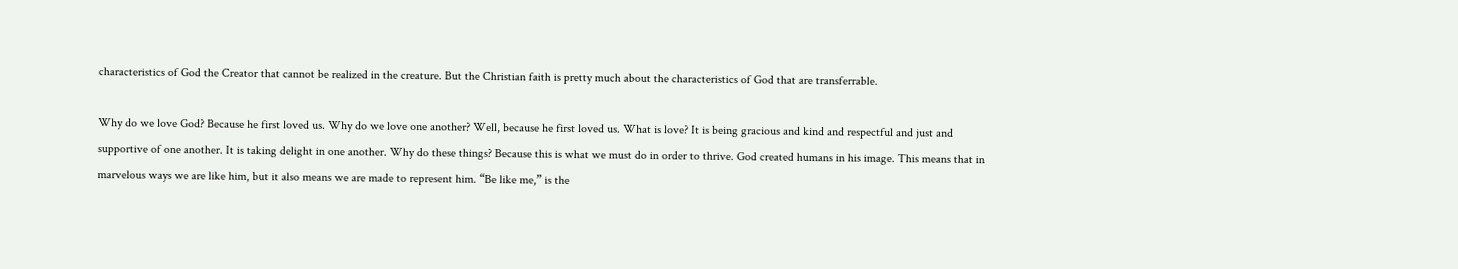characteristics of God the Creator that cannot be realized in the creature. But the Christian faith is pretty much about the characteristics of God that are transferrable.

Why do we love God? Because he first loved us. Why do we love one another? Well, because he first loved us. What is love? It is being gracious and kind and respectful and just and supportive of one another. It is taking delight in one another. Why do these things? Because this is what we must do in order to thrive. God created humans in his image. This means that in marvelous ways we are like him, but it also means we are made to represent him. “Be like me,” is the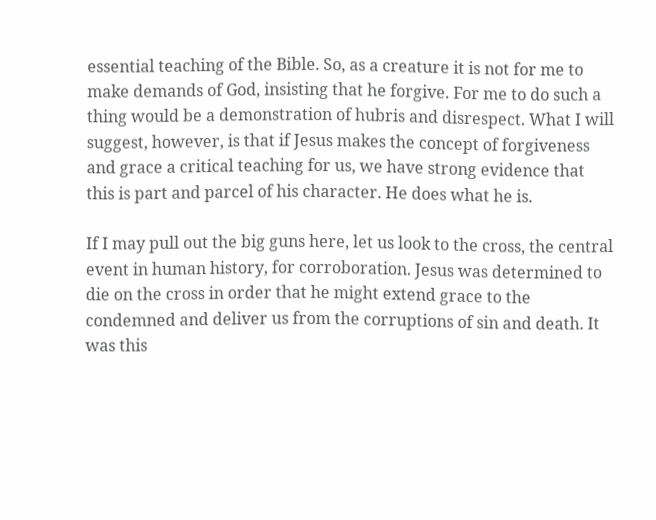essential teaching of the Bible. So, as a creature it is not for me to make demands of God, insisting that he forgive. For me to do such a thing would be a demonstration of hubris and disrespect. What I will suggest, however, is that if Jesus makes the concept of forgiveness and grace a critical teaching for us, we have strong evidence that this is part and parcel of his character. He does what he is.

If I may pull out the big guns here, let us look to the cross, the central event in human history, for corroboration. Jesus was determined to die on the cross in order that he might extend grace to the condemned and deliver us from the corruptions of sin and death. It was this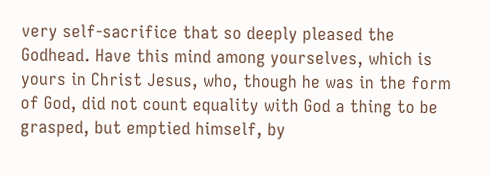very self-sacrifice that so deeply pleased the Godhead. Have this mind among yourselves, which is yours in Christ Jesus, who, though he was in the form of God, did not count equality with God a thing to be grasped, but emptied himself, by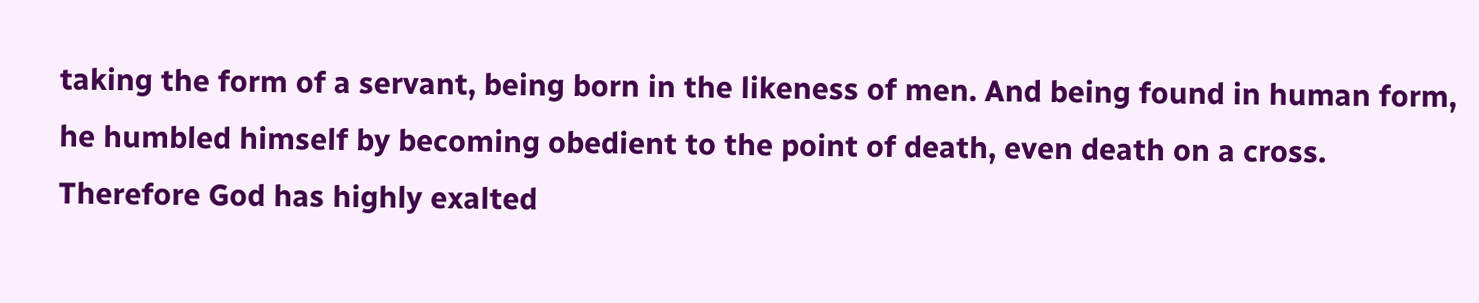taking the form of a servant, being born in the likeness of men. And being found in human form, he humbled himself by becoming obedient to the point of death, even death on a cross. Therefore God has highly exalted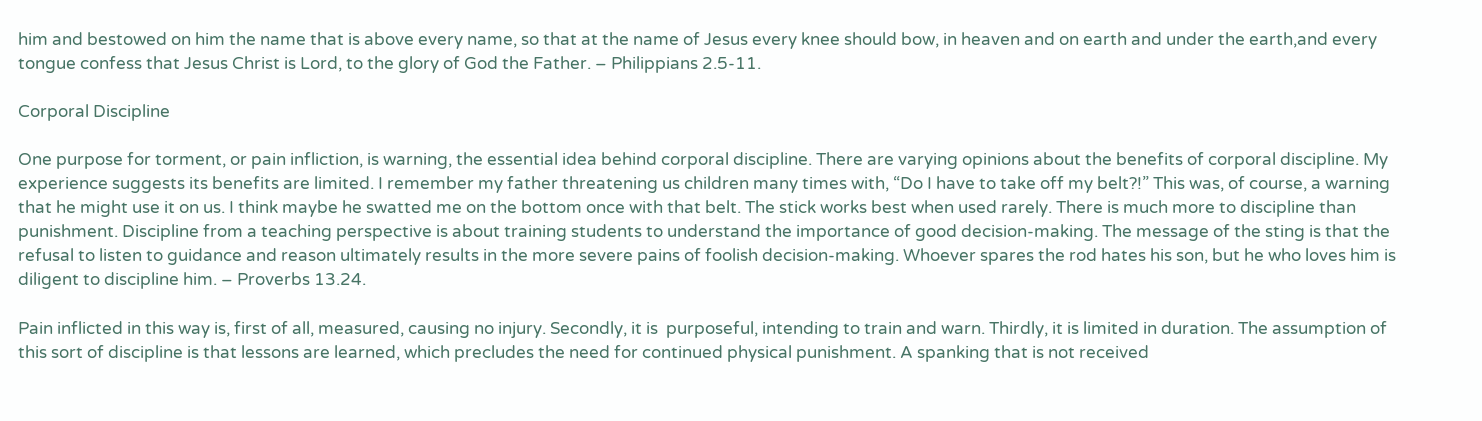him and bestowed on him the name that is above every name, so that at the name of Jesus every knee should bow, in heaven and on earth and under the earth,and every tongue confess that Jesus Christ is Lord, to the glory of God the Father. – Philippians 2.5-11.

Corporal Discipline

One purpose for torment, or pain infliction, is warning, the essential idea behind corporal discipline. There are varying opinions about the benefits of corporal discipline. My experience suggests its benefits are limited. I remember my father threatening us children many times with, “Do I have to take off my belt?!” This was, of course, a warning that he might use it on us. I think maybe he swatted me on the bottom once with that belt. The stick works best when used rarely. There is much more to discipline than punishment. Discipline from a teaching perspective is about training students to understand the importance of good decision-making. The message of the sting is that the refusal to listen to guidance and reason ultimately results in the more severe pains of foolish decision-making. Whoever spares the rod hates his son, but he who loves him is diligent to discipline him. – Proverbs 13.24.

Pain inflicted in this way is, first of all, measured, causing no injury. Secondly, it is  purposeful, intending to train and warn. Thirdly, it is limited in duration. The assumption of this sort of discipline is that lessons are learned, which precludes the need for continued physical punishment. A spanking that is not received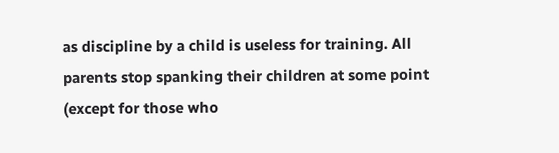as discipline by a child is useless for training. All parents stop spanking their children at some point (except for those who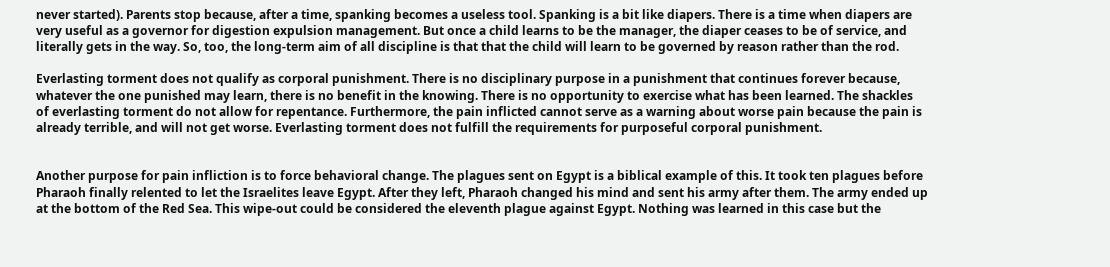never started). Parents stop because, after a time, spanking becomes a useless tool. Spanking is a bit like diapers. There is a time when diapers are very useful as a governor for digestion expulsion management. But once a child learns to be the manager, the diaper ceases to be of service, and literally gets in the way. So, too, the long-term aim of all discipline is that that the child will learn to be governed by reason rather than the rod.

Everlasting torment does not qualify as corporal punishment. There is no disciplinary purpose in a punishment that continues forever because, whatever the one punished may learn, there is no benefit in the knowing. There is no opportunity to exercise what has been learned. The shackles of everlasting torment do not allow for repentance. Furthermore, the pain inflicted cannot serve as a warning about worse pain because the pain is already terrible, and will not get worse. Everlasting torment does not fulfill the requirements for purposeful corporal punishment.


Another purpose for pain infliction is to force behavioral change. The plagues sent on Egypt is a biblical example of this. It took ten plagues before Pharaoh finally relented to let the Israelites leave Egypt. After they left, Pharaoh changed his mind and sent his army after them. The army ended up at the bottom of the Red Sea. This wipe-out could be considered the eleventh plague against Egypt. Nothing was learned in this case but the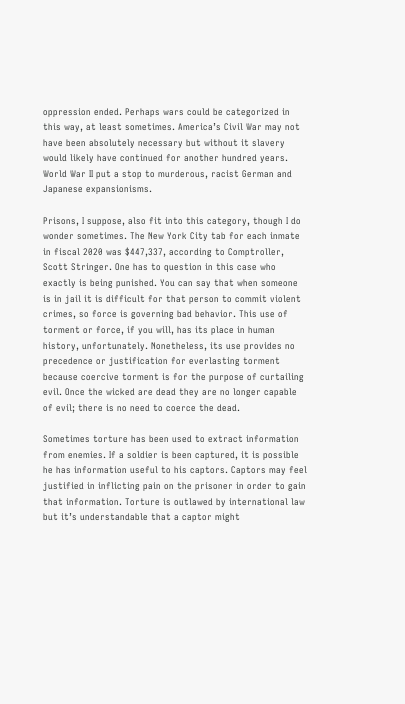oppression ended. Perhaps wars could be categorized in this way, at least sometimes. America’s Civil War may not have been absolutely necessary but without it slavery would likely have continued for another hundred years. World War II put a stop to murderous, racist German and Japanese expansionisms.

Prisons, I suppose, also fit into this category, though I do wonder sometimes. The New York City tab for each inmate in fiscal 2020 was $447,337, according to Comptroller, Scott Stringer. One has to question in this case who exactly is being punished. You can say that when someone is in jail it is difficult for that person to commit violent crimes, so force is governing bad behavior. This use of torment or force, if you will, has its place in human history, unfortunately. Nonetheless, its use provides no precedence or justification for everlasting torment because coercive torment is for the purpose of curtailing evil. Once the wicked are dead they are no longer capable of evil; there is no need to coerce the dead.

Sometimes torture has been used to extract information from enemies. If a soldier is been captured, it is possible he has information useful to his captors. Captors may feel justified in inflicting pain on the prisoner in order to gain that information. Torture is outlawed by international law but it’s understandable that a captor might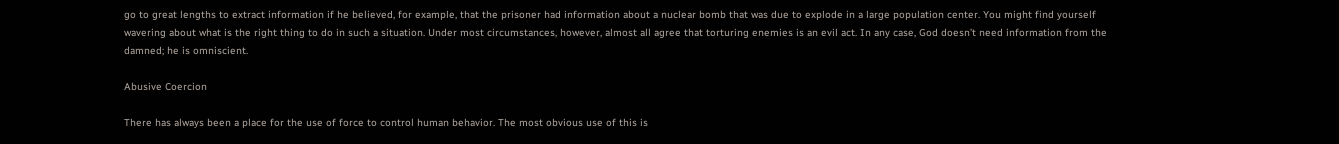go to great lengths to extract information if he believed, for example, that the prisoner had information about a nuclear bomb that was due to explode in a large population center. You might find yourself wavering about what is the right thing to do in such a situation. Under most circumstances, however, almost all agree that torturing enemies is an evil act. In any case, God doesn’t need information from the damned; he is omniscient.

Abusive Coercion

There has always been a place for the use of force to control human behavior. The most obvious use of this is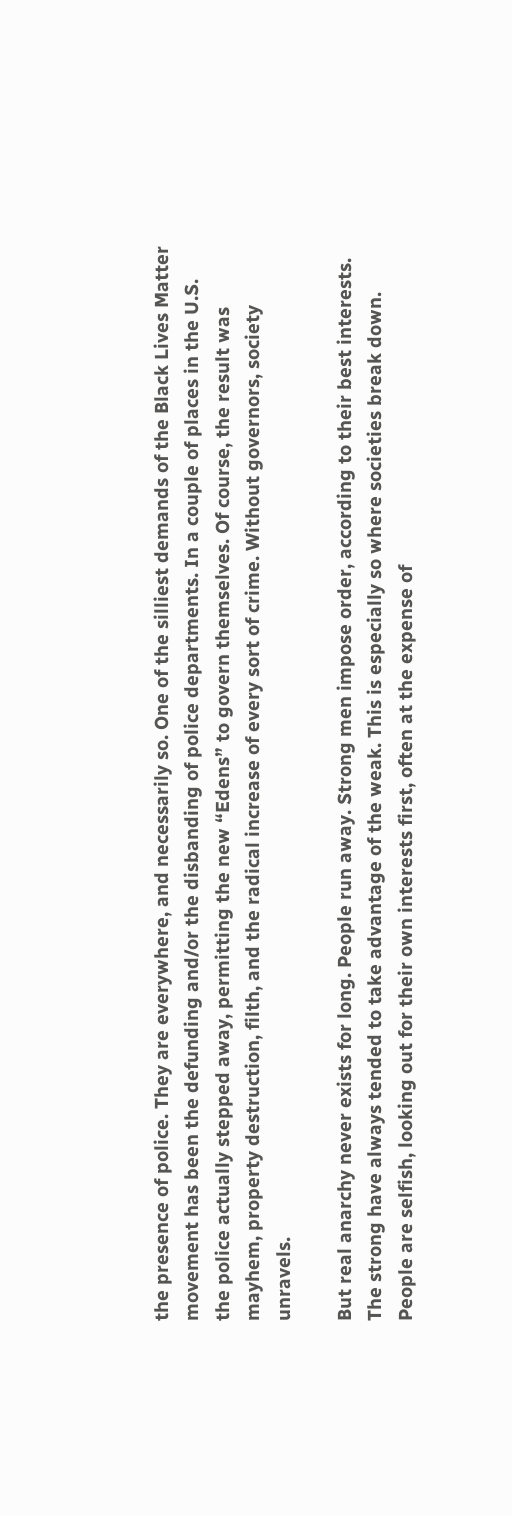the presence of police. They are everywhere, and necessarily so. One of the silliest demands of the Black Lives Matter movement has been the defunding and/or the disbanding of police departments. In a couple of places in the U.S. the police actually stepped away, permitting the new “Edens” to govern themselves. Of course, the result was mayhem, property destruction, filth, and the radical increase of every sort of crime. Without governors, society unravels.

But real anarchy never exists for long. People run away. Strong men impose order, according to their best interests. The strong have always tended to take advantage of the weak. This is especially so where societies break down. People are selfish, looking out for their own interests first, often at the expense of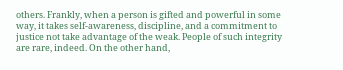others. Frankly, when a person is gifted and powerful in some way, it takes self-awareness, discipline, and a commitment to justice not take advantage of the weak. People of such integrity are rare, indeed. On the other hand,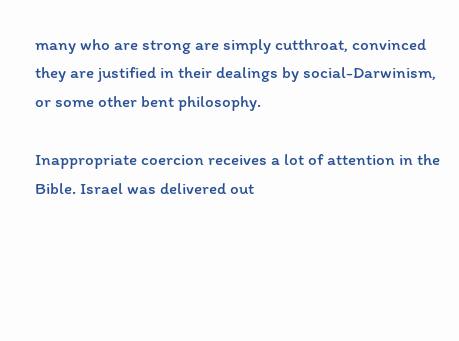many who are strong are simply cutthroat, convinced they are justified in their dealings by social-Darwinism, or some other bent philosophy.

Inappropriate coercion receives a lot of attention in the Bible. Israel was delivered out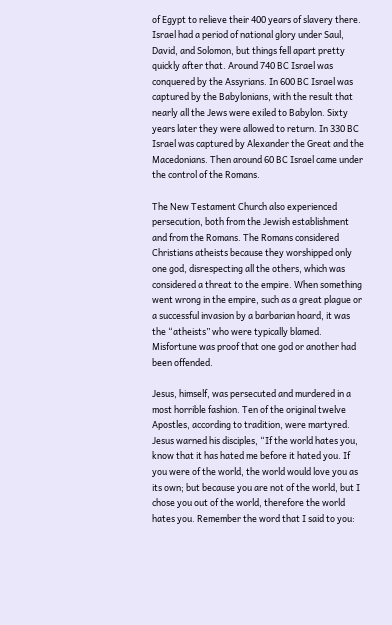of Egypt to relieve their 400 years of slavery there. Israel had a period of national glory under Saul, David, and Solomon, but things fell apart pretty quickly after that. Around 740 BC Israel was conquered by the Assyrians. In 600 BC Israel was captured by the Babylonians, with the result that nearly all the Jews were exiled to Babylon. Sixty years later they were allowed to return. In 330 BC Israel was captured by Alexander the Great and the Macedonians. Then around 60 BC Israel came under the control of the Romans.

The New Testament Church also experienced persecution, both from the Jewish establishment and from the Romans. The Romans considered Christians atheists because they worshipped only one god, disrespecting all the others, which was considered a threat to the empire. When something went wrong in the empire, such as a great plague or a successful invasion by a barbarian hoard, it was the “atheists” who were typically blamed. Misfortune was proof that one god or another had been offended.

Jesus, himself, was persecuted and murdered in a most horrible fashion. Ten of the original twelve Apostles, according to tradition, were martyred. Jesus warned his disciples, “If the world hates you, know that it has hated me before it hated you. If you were of the world, the world would love you as its own; but because you are not of the world, but I chose you out of the world, therefore the world hates you. Remember the word that I said to you: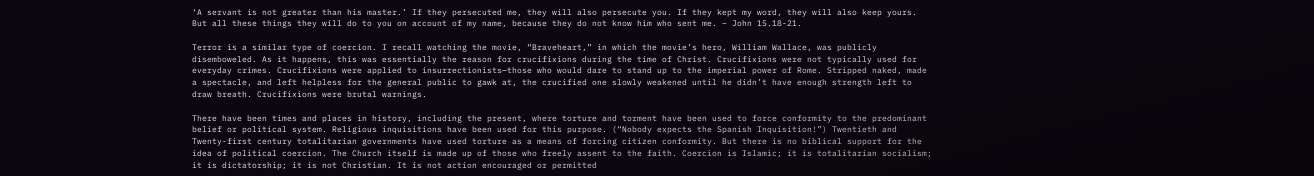‘A servant is not greater than his master.’ If they persecuted me, they will also persecute you. If they kept my word, they will also keep yours. But all these things they will do to you on account of my name, because they do not know him who sent me. – John 15.18-21.

Terror is a similar type of coercion. I recall watching the movie, “Braveheart,” in which the movie’s hero, William Wallace, was publicly disemboweled. As it happens, this was essentially the reason for crucifixions during the time of Christ. Crucifixions were not typically used for everyday crimes. Crucifixions were applied to insurrectionists—those who would dare to stand up to the imperial power of Rome. Stripped naked, made a spectacle, and left helpless for the general public to gawk at, the crucified one slowly weakened until he didn’t have enough strength left to draw breath. Crucifixions were brutal warnings.

There have been times and places in history, including the present, where torture and torment have been used to force conformity to the predominant belief or political system. Religious inquisitions have been used for this purpose. (“Nobody expects the Spanish Inquisition!”) Twentieth and Twenty-first century totalitarian governments have used torture as a means of forcing citizen conformity. But there is no biblical support for the idea of political coercion. The Church itself is made up of those who freely assent to the faith. Coercion is Islamic; it is totalitarian socialism; it is dictatorship; it is not Christian. It is not action encouraged or permitted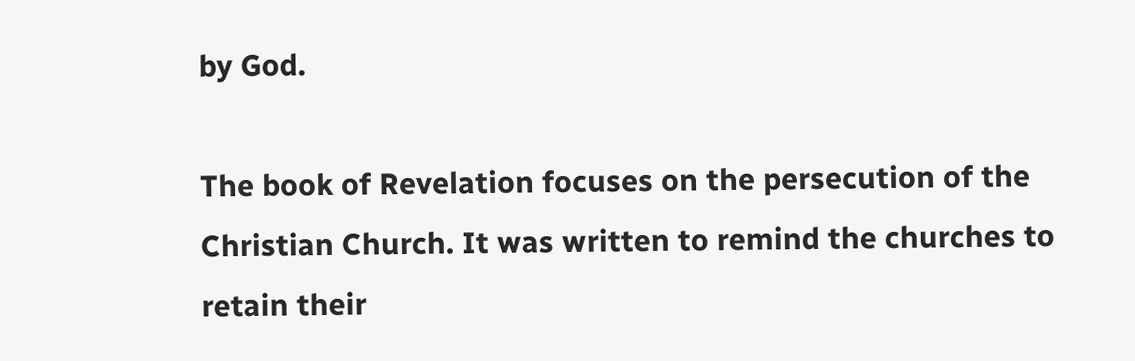by God.

The book of Revelation focuses on the persecution of the Christian Church. It was written to remind the churches to retain their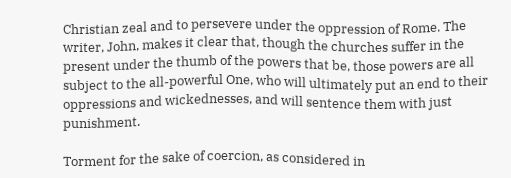Christian zeal and to persevere under the oppression of Rome. The writer, John, makes it clear that, though the churches suffer in the present under the thumb of the powers that be, those powers are all subject to the all-powerful One, who will ultimately put an end to their oppressions and wickednesses, and will sentence them with just punishment.

Torment for the sake of coercion, as considered in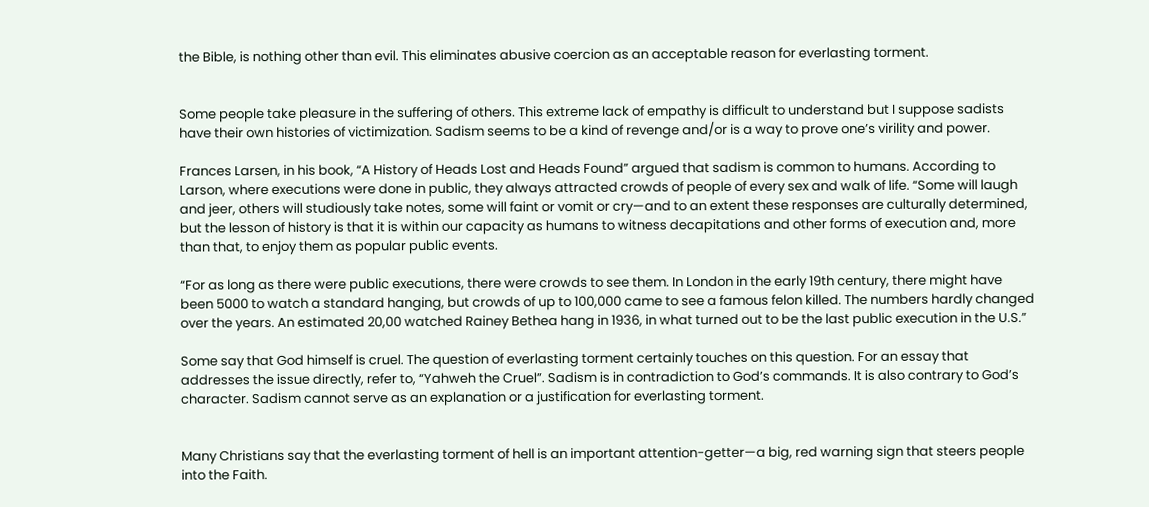the Bible, is nothing other than evil. This eliminates abusive coercion as an acceptable reason for everlasting torment.


Some people take pleasure in the suffering of others. This extreme lack of empathy is difficult to understand but I suppose sadists have their own histories of victimization. Sadism seems to be a kind of revenge and/or is a way to prove one’s virility and power.

Frances Larsen, in his book, “A History of Heads Lost and Heads Found” argued that sadism is common to humans. According to Larson, where executions were done in public, they always attracted crowds of people of every sex and walk of life. “Some will laugh and jeer, others will studiously take notes, some will faint or vomit or cry—and to an extent these responses are culturally determined, but the lesson of history is that it is within our capacity as humans to witness decapitations and other forms of execution and, more than that, to enjoy them as popular public events.

“For as long as there were public executions, there were crowds to see them. In London in the early 19th century, there might have been 5000 to watch a standard hanging, but crowds of up to 100,000 came to see a famous felon killed. The numbers hardly changed over the years. An estimated 20,00 watched Rainey Bethea hang in 1936, in what turned out to be the last public execution in the U.S.”

Some say that God himself is cruel. The question of everlasting torment certainly touches on this question. For an essay that addresses the issue directly, refer to, “Yahweh the Cruel”. Sadism is in contradiction to God’s commands. It is also contrary to God’s character. Sadism cannot serve as an explanation or a justification for everlasting torment.


Many Christians say that the everlasting torment of hell is an important attention-getter—a big, red warning sign that steers people into the Faith.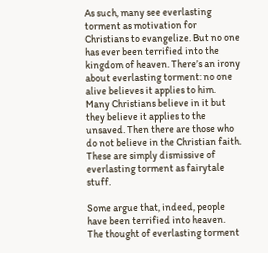As such, many see everlasting torment as motivation for Christians to evangelize. But no one has ever been terrified into the kingdom of heaven. There’s an irony about everlasting torment: no one alive believes it applies to him. Many Christians believe in it but they believe it applies to the unsaved. Then there are those who do not believe in the Christian faith. These are simply dismissive of everlasting torment as fairytale stuff.

Some argue that, indeed, people have been terrified into heaven. The thought of everlasting torment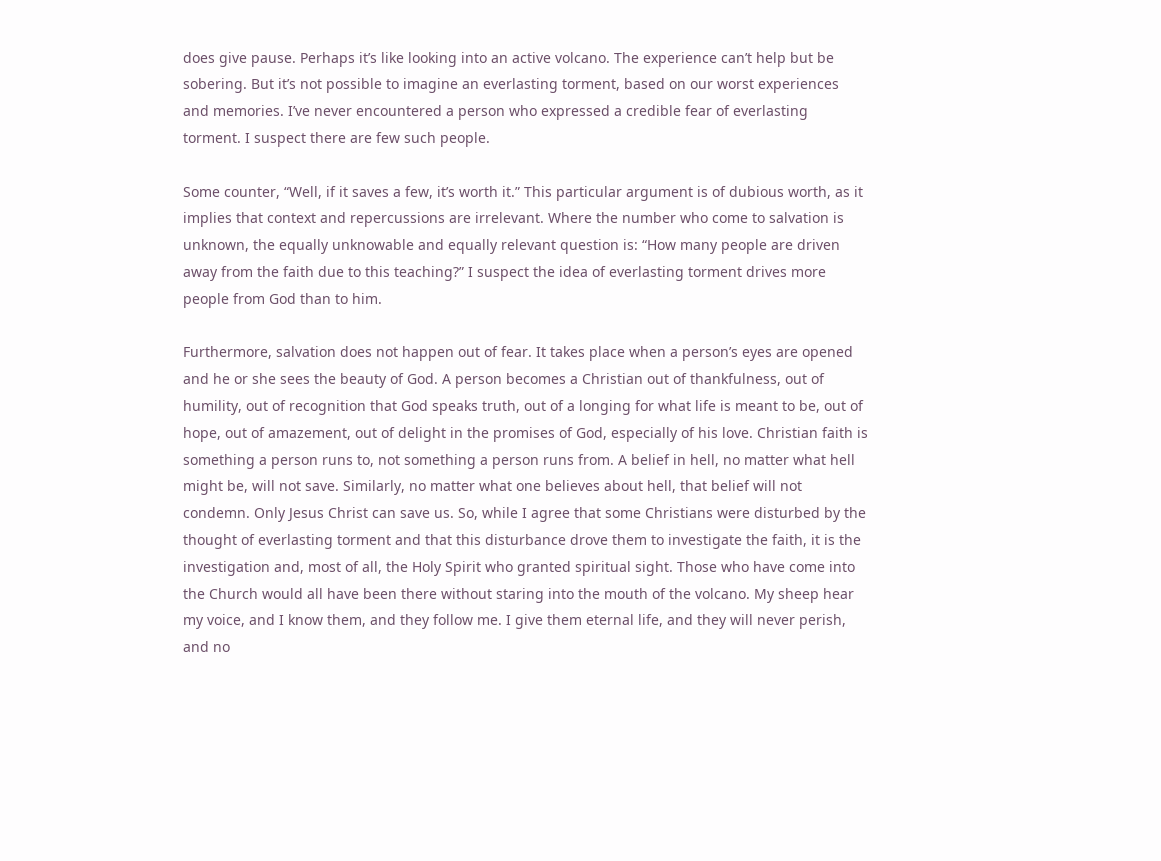does give pause. Perhaps it’s like looking into an active volcano. The experience can’t help but be sobering. But it’s not possible to imagine an everlasting torment, based on our worst experiences and memories. I’ve never encountered a person who expressed a credible fear of everlasting torment. I suspect there are few such people.

Some counter, “Well, if it saves a few, it’s worth it.” This particular argument is of dubious worth, as it implies that context and repercussions are irrelevant. Where the number who come to salvation is unknown, the equally unknowable and equally relevant question is: “How many people are driven away from the faith due to this teaching?” I suspect the idea of everlasting torment drives more people from God than to him.

Furthermore, salvation does not happen out of fear. It takes place when a person’s eyes are opened and he or she sees the beauty of God. A person becomes a Christian out of thankfulness, out of humility, out of recognition that God speaks truth, out of a longing for what life is meant to be, out of hope, out of amazement, out of delight in the promises of God, especially of his love. Christian faith is something a person runs to, not something a person runs from. A belief in hell, no matter what hell might be, will not save. Similarly, no matter what one believes about hell, that belief will not condemn. Only Jesus Christ can save us. So, while I agree that some Christians were disturbed by the thought of everlasting torment and that this disturbance drove them to investigate the faith, it is the investigation and, most of all, the Holy Spirit who granted spiritual sight. Those who have come into the Church would all have been there without staring into the mouth of the volcano. My sheep hear my voice, and I know them, and they follow me. I give them eternal life, and they will never perish, and no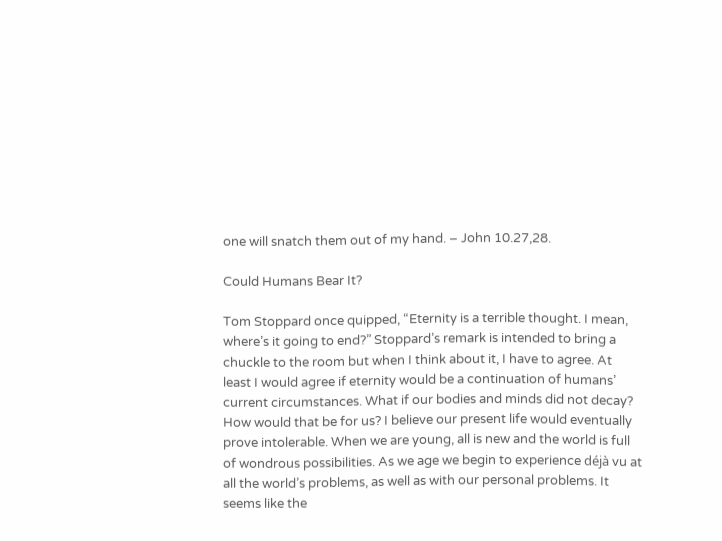one will snatch them out of my hand. – John 10.27,28.

Could Humans Bear It?

Tom Stoppard once quipped, “Eternity is a terrible thought. I mean, where’s it going to end?” Stoppard’s remark is intended to bring a chuckle to the room but when I think about it, I have to agree. At least I would agree if eternity would be a continuation of humans’ current circumstances. What if our bodies and minds did not decay? How would that be for us? I believe our present life would eventually prove intolerable. When we are young, all is new and the world is full of wondrous possibilities. As we age we begin to experience déjà vu at all the world’s problems, as well as with our personal problems. It seems like the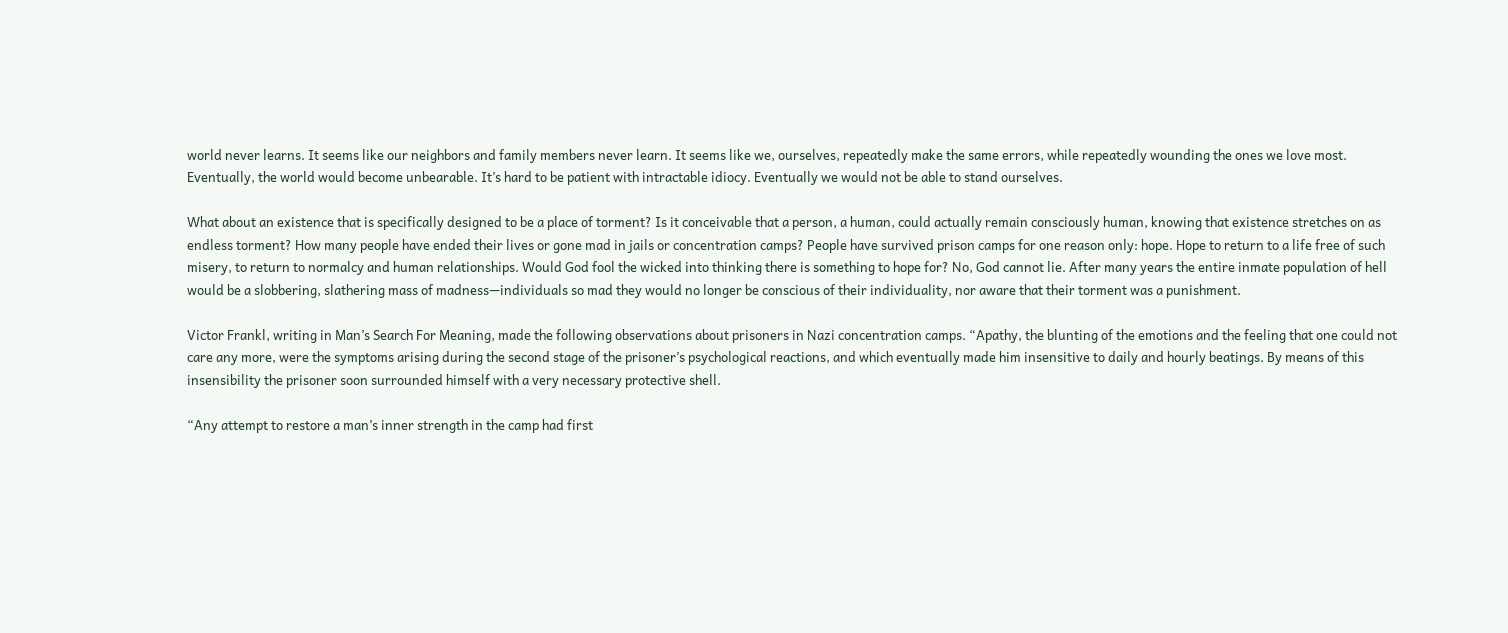world never learns. It seems like our neighbors and family members never learn. It seems like we, ourselves, repeatedly make the same errors, while repeatedly wounding the ones we love most. Eventually, the world would become unbearable. It’s hard to be patient with intractable idiocy. Eventually we would not be able to stand ourselves.

What about an existence that is specifically designed to be a place of torment? Is it conceivable that a person, a human, could actually remain consciously human, knowing that existence stretches on as endless torment? How many people have ended their lives or gone mad in jails or concentration camps? People have survived prison camps for one reason only: hope. Hope to return to a life free of such misery, to return to normalcy and human relationships. Would God fool the wicked into thinking there is something to hope for? No, God cannot lie. After many years the entire inmate population of hell would be a slobbering, slathering mass of madness—individuals so mad they would no longer be conscious of their individuality, nor aware that their torment was a punishment.

Victor Frankl, writing in Man’s Search For Meaning, made the following observations about prisoners in Nazi concentration camps. “Apathy, the blunting of the emotions and the feeling that one could not care any more, were the symptoms arising during the second stage of the prisoner’s psychological reactions, and which eventually made him insensitive to daily and hourly beatings. By means of this insensibility the prisoner soon surrounded himself with a very necessary protective shell.

“Any attempt to restore a man’s inner strength in the camp had first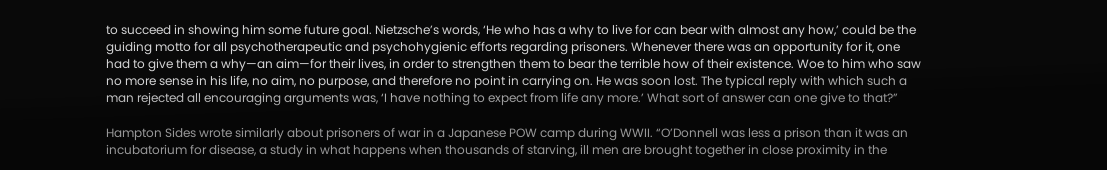to succeed in showing him some future goal. Nietzsche’s words, ‘He who has a why to live for can bear with almost any how,’ could be the guiding motto for all psychotherapeutic and psychohygienic efforts regarding prisoners. Whenever there was an opportunity for it, one had to give them a why—an aim—for their lives, in order to strengthen them to bear the terrible how of their existence. Woe to him who saw no more sense in his life, no aim, no purpose, and therefore no point in carrying on. He was soon lost. The typical reply with which such a man rejected all encouraging arguments was, ‘I have nothing to expect from life any more.’ What sort of answer can one give to that?”

Hampton Sides wrote similarly about prisoners of war in a Japanese POW camp during WWII. “O’Donnell was less a prison than it was an incubatorium for disease, a study in what happens when thousands of starving, ill men are brought together in close proximity in the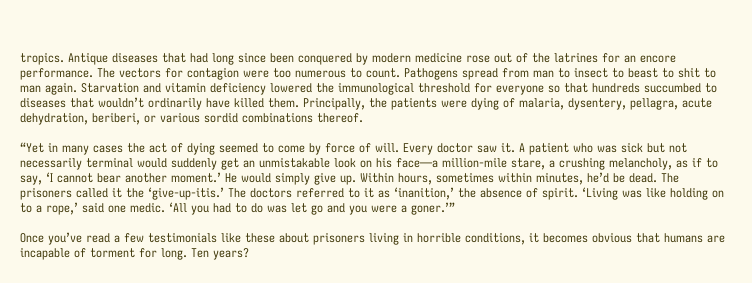tropics. Antique diseases that had long since been conquered by modern medicine rose out of the latrines for an encore performance. The vectors for contagion were too numerous to count. Pathogens spread from man to insect to beast to shit to man again. Starvation and vitamin deficiency lowered the immunological threshold for everyone so that hundreds succumbed to diseases that wouldn’t ordinarily have killed them. Principally, the patients were dying of malaria, dysentery, pellagra, acute dehydration, beriberi, or various sordid combinations thereof.

“Yet in many cases the act of dying seemed to come by force of will. Every doctor saw it. A patient who was sick but not necessarily terminal would suddenly get an unmistakable look on his face—a million-mile stare, a crushing melancholy, as if to say, ‘I cannot bear another moment.’ He would simply give up. Within hours, sometimes within minutes, he’d be dead. The prisoners called it the ‘give-up-itis.’ The doctors referred to it as ‘inanition,’ the absence of spirit. ‘Living was like holding on to a rope,’ said one medic. ‘All you had to do was let go and you were a goner.’”

Once you’ve read a few testimonials like these about prisoners living in horrible conditions, it becomes obvious that humans are incapable of torment for long. Ten years?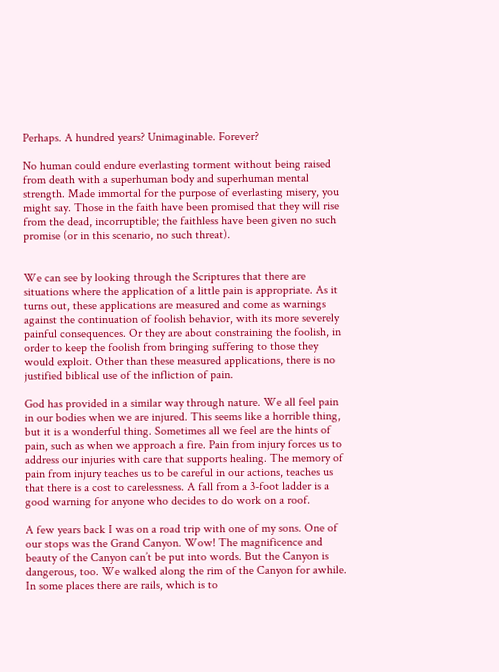Perhaps. A hundred years? Unimaginable. Forever?

No human could endure everlasting torment without being raised from death with a superhuman body and superhuman mental strength. Made immortal for the purpose of everlasting misery, you might say. Those in the faith have been promised that they will rise from the dead, incorruptible; the faithless have been given no such promise (or in this scenario, no such threat).


We can see by looking through the Scriptures that there are situations where the application of a little pain is appropriate. As it turns out, these applications are measured and come as warnings against the continuation of foolish behavior, with its more severely painful consequences. Or they are about constraining the foolish, in order to keep the foolish from bringing suffering to those they would exploit. Other than these measured applications, there is no justified biblical use of the infliction of pain.

God has provided in a similar way through nature. We all feel pain in our bodies when we are injured. This seems like a horrible thing, but it is a wonderful thing. Sometimes all we feel are the hints of pain, such as when we approach a fire. Pain from injury forces us to address our injuries with care that supports healing. The memory of pain from injury teaches us to be careful in our actions, teaches us that there is a cost to carelessness. A fall from a 3-foot ladder is a good warning for anyone who decides to do work on a roof.

A few years back I was on a road trip with one of my sons. One of our stops was the Grand Canyon. Wow! The magnificence and beauty of the Canyon can’t be put into words. But the Canyon is dangerous, too. We walked along the rim of the Canyon for awhile. In some places there are rails, which is to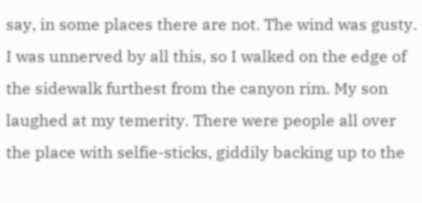say, in some places there are not. The wind was gusty. I was unnerved by all this, so I walked on the edge of the sidewalk furthest from the canyon rim. My son laughed at my temerity. There were people all over the place with selfie-sticks, giddily backing up to the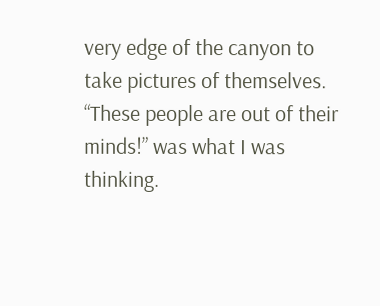very edge of the canyon to take pictures of themselves. “These people are out of their minds!” was what I was thinking.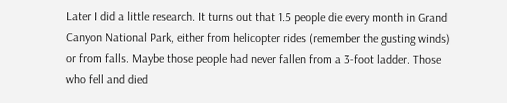Later I did a little research. It turns out that 1.5 people die every month in Grand Canyon National Park, either from helicopter rides (remember the gusting winds) or from falls. Maybe those people had never fallen from a 3-foot ladder. Those who fell and died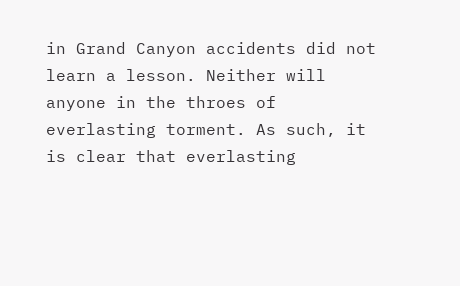in Grand Canyon accidents did not learn a lesson. Neither will anyone in the throes of everlasting torment. As such, it is clear that everlasting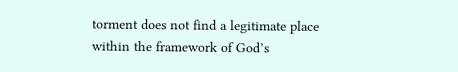torment does not find a legitimate place within the framework of God’s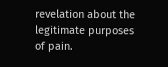revelation about the legitimate purposes of pain.